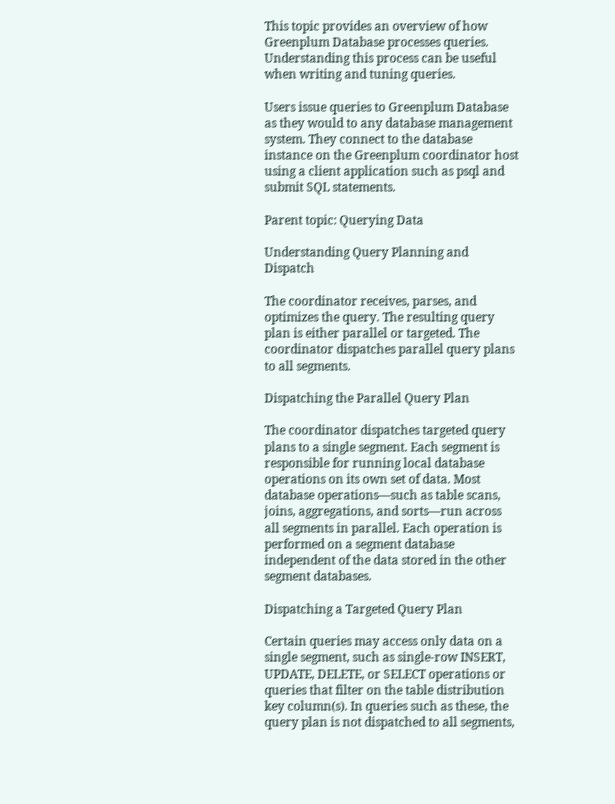This topic provides an overview of how Greenplum Database processes queries. Understanding this process can be useful when writing and tuning queries.

Users issue queries to Greenplum Database as they would to any database management system. They connect to the database instance on the Greenplum coordinator host using a client application such as psql and submit SQL statements.

Parent topic: Querying Data

Understanding Query Planning and Dispatch

The coordinator receives, parses, and optimizes the query. The resulting query plan is either parallel or targeted. The coordinator dispatches parallel query plans to all segments.

Dispatching the Parallel Query Plan

The coordinator dispatches targeted query plans to a single segment. Each segment is responsible for running local database operations on its own set of data. Most database operations—such as table scans, joins, aggregations, and sorts—run across all segments in parallel. Each operation is performed on a segment database independent of the data stored in the other segment databases.

Dispatching a Targeted Query Plan

Certain queries may access only data on a single segment, such as single-row INSERT, UPDATE, DELETE, or SELECT operations or queries that filter on the table distribution key column(s). In queries such as these, the query plan is not dispatched to all segments,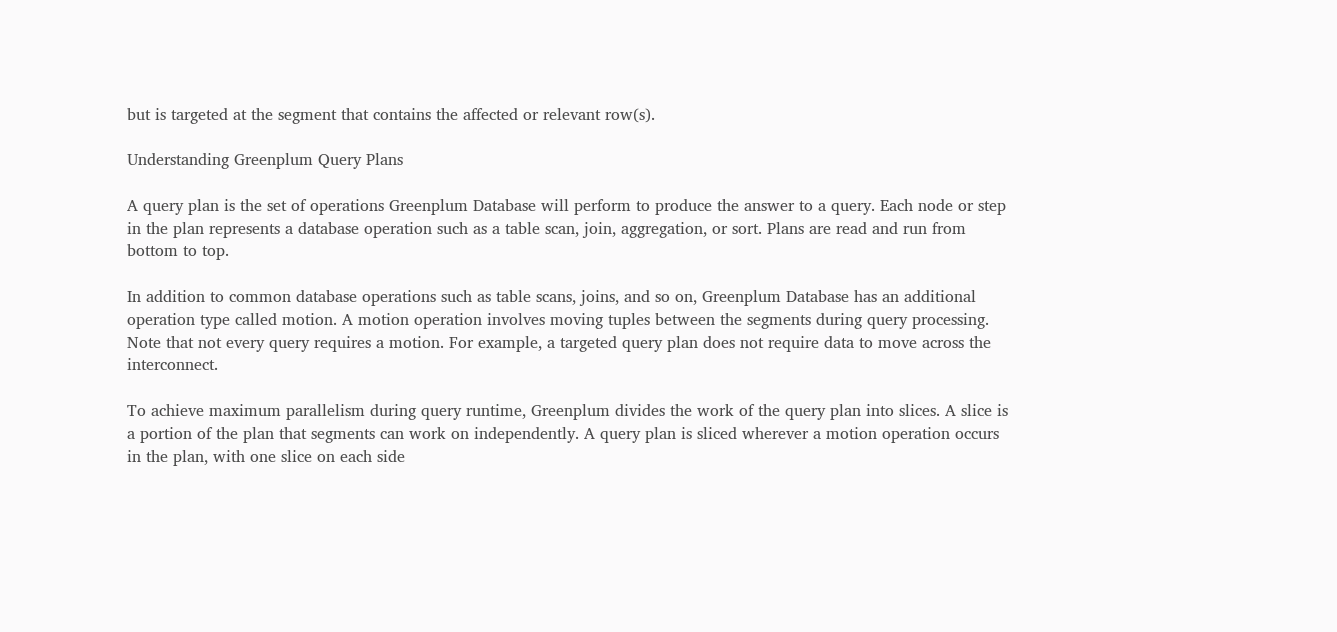but is targeted at the segment that contains the affected or relevant row(s).

Understanding Greenplum Query Plans

A query plan is the set of operations Greenplum Database will perform to produce the answer to a query. Each node or step in the plan represents a database operation such as a table scan, join, aggregation, or sort. Plans are read and run from bottom to top.

In addition to common database operations such as table scans, joins, and so on, Greenplum Database has an additional operation type called motion. A motion operation involves moving tuples between the segments during query processing. Note that not every query requires a motion. For example, a targeted query plan does not require data to move across the interconnect.

To achieve maximum parallelism during query runtime, Greenplum divides the work of the query plan into slices. A slice is a portion of the plan that segments can work on independently. A query plan is sliced wherever a motion operation occurs in the plan, with one slice on each side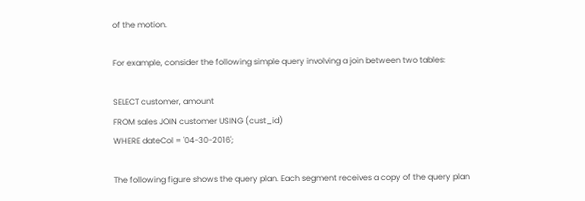of the motion.

For example, consider the following simple query involving a join between two tables:

SELECT customer, amount
FROM sales JOIN customer USING (cust_id)
WHERE dateCol = '04-30-2016';

The following figure shows the query plan. Each segment receives a copy of the query plan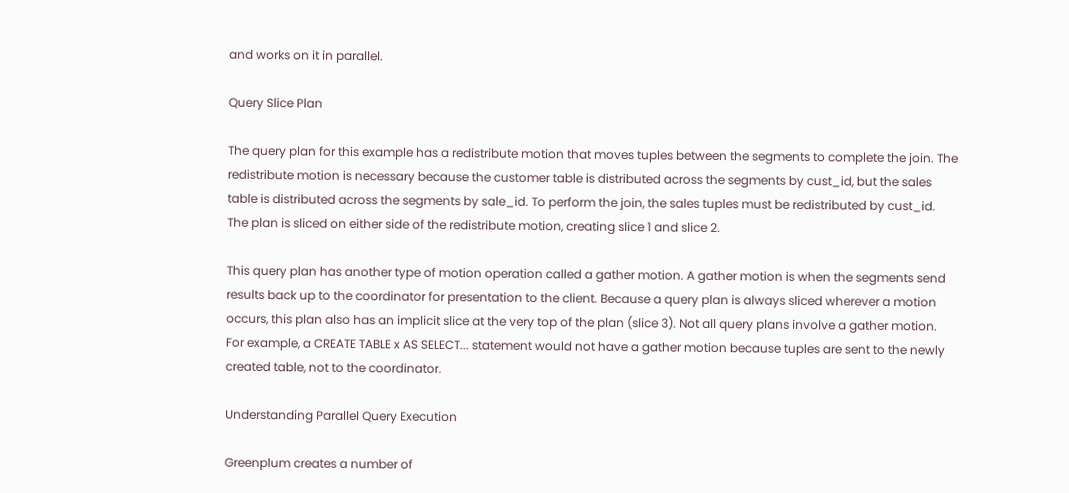and works on it in parallel.

Query Slice Plan

The query plan for this example has a redistribute motion that moves tuples between the segments to complete the join. The redistribute motion is necessary because the customer table is distributed across the segments by cust_id, but the sales table is distributed across the segments by sale_id. To perform the join, the sales tuples must be redistributed by cust_id. The plan is sliced on either side of the redistribute motion, creating slice 1 and slice 2.

This query plan has another type of motion operation called a gather motion. A gather motion is when the segments send results back up to the coordinator for presentation to the client. Because a query plan is always sliced wherever a motion occurs, this plan also has an implicit slice at the very top of the plan (slice 3). Not all query plans involve a gather motion. For example, a CREATE TABLE x AS SELECT... statement would not have a gather motion because tuples are sent to the newly created table, not to the coordinator.

Understanding Parallel Query Execution

Greenplum creates a number of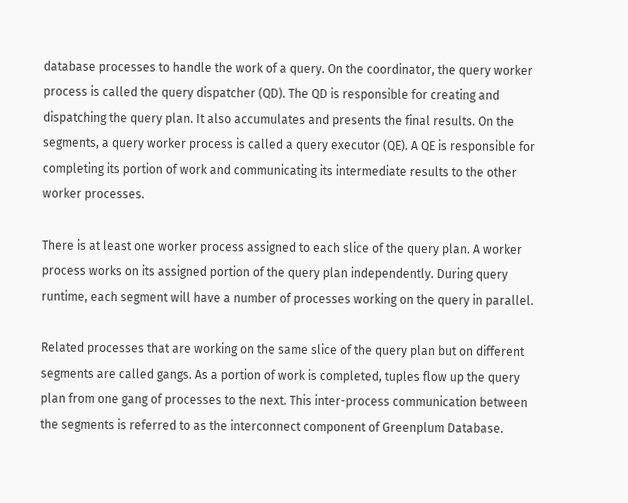database processes to handle the work of a query. On the coordinator, the query worker process is called the query dispatcher (QD). The QD is responsible for creating and dispatching the query plan. It also accumulates and presents the final results. On the segments, a query worker process is called a query executor (QE). A QE is responsible for completing its portion of work and communicating its intermediate results to the other worker processes.

There is at least one worker process assigned to each slice of the query plan. A worker process works on its assigned portion of the query plan independently. During query runtime, each segment will have a number of processes working on the query in parallel.

Related processes that are working on the same slice of the query plan but on different segments are called gangs. As a portion of work is completed, tuples flow up the query plan from one gang of processes to the next. This inter-process communication between the segments is referred to as the interconnect component of Greenplum Database.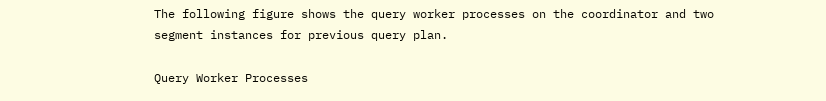The following figure shows the query worker processes on the coordinator and two segment instances for previous query plan.

Query Worker Processes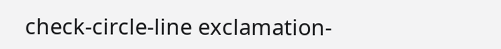check-circle-line exclamation-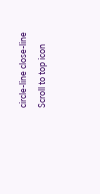circle-line close-line
Scroll to top icon